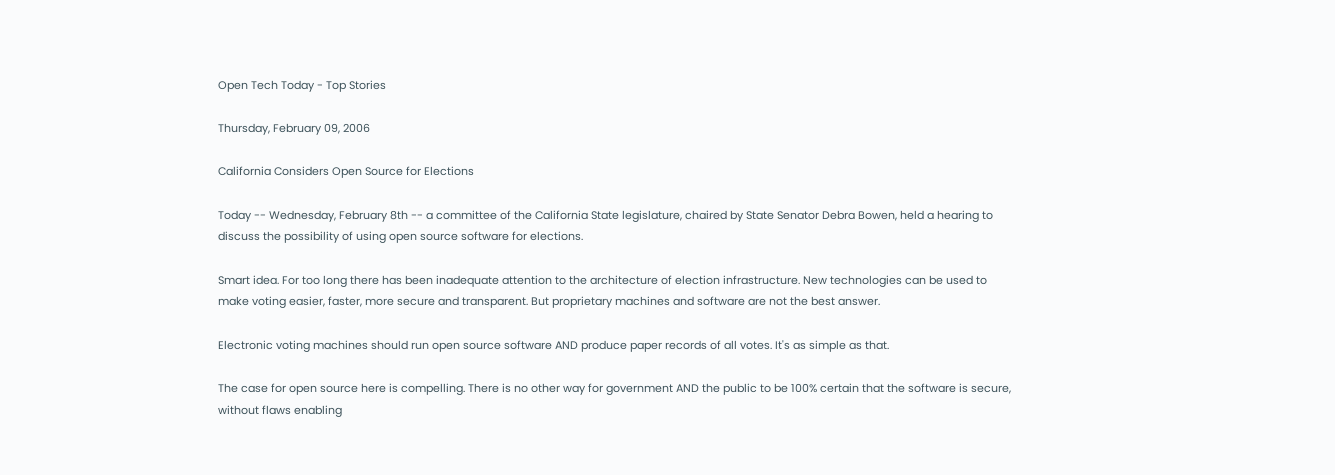Open Tech Today - Top Stories

Thursday, February 09, 2006

California Considers Open Source for Elections

Today -- Wednesday, February 8th -- a committee of the California State legislature, chaired by State Senator Debra Bowen, held a hearing to discuss the possibility of using open source software for elections.

Smart idea. For too long there has been inadequate attention to the architecture of election infrastructure. New technologies can be used to make voting easier, faster, more secure and transparent. But proprietary machines and software are not the best answer.

Electronic voting machines should run open source software AND produce paper records of all votes. It's as simple as that.

The case for open source here is compelling. There is no other way for government AND the public to be 100% certain that the software is secure, without flaws enabling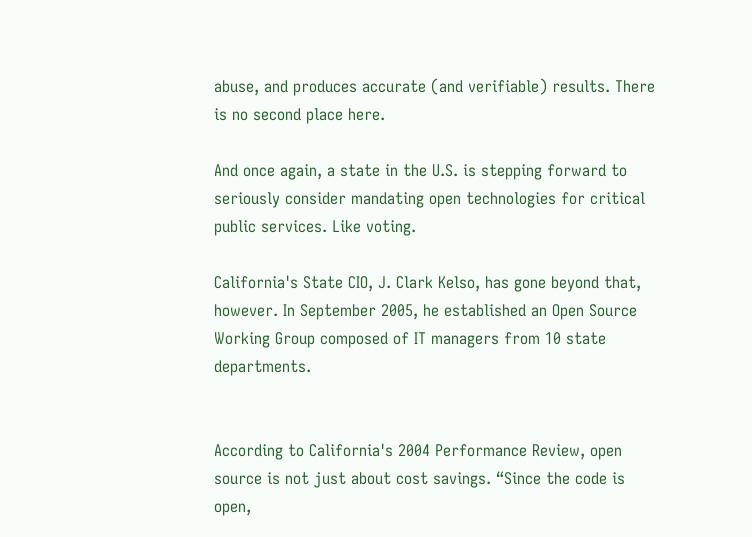abuse, and produces accurate (and verifiable) results. There is no second place here.

And once again, a state in the U.S. is stepping forward to seriously consider mandating open technologies for critical public services. Like voting.

California's State CIO, J. Clark Kelso, has gone beyond that, however. In September 2005, he established an Open Source Working Group composed of IT managers from 10 state departments.


According to California's 2004 Performance Review, open source is not just about cost savings. “Since the code is open,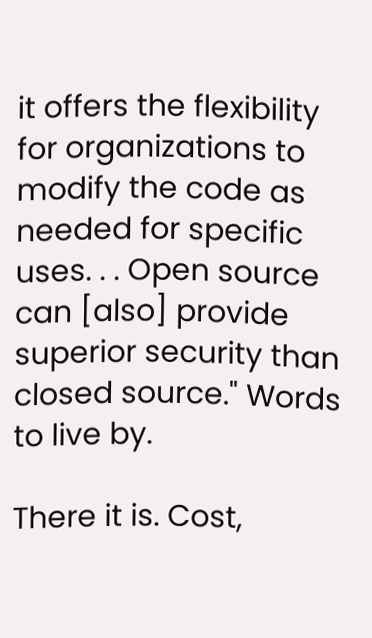it offers the flexibility for organizations to modify the code as needed for specific uses. . . Open source can [also] provide superior security than closed source." Words to live by.

There it is. Cost,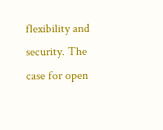flexibility and security. The case for open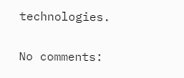technologies.

No comments: